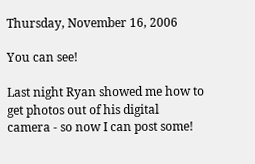Thursday, November 16, 2006

You can see!

Last night Ryan showed me how to get photos out of his digital camera - so now I can post some!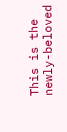This is the newly-beloved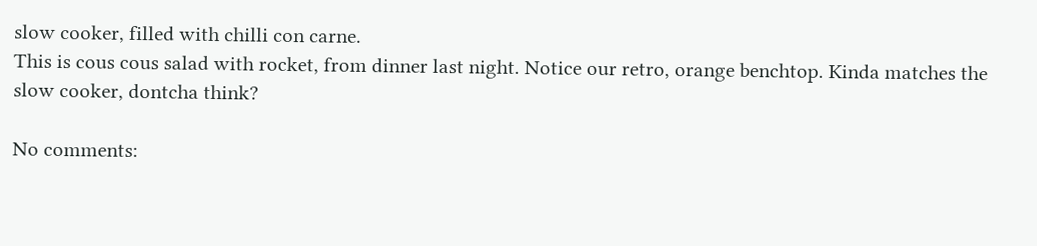slow cooker, filled with chilli con carne.
This is cous cous salad with rocket, from dinner last night. Notice our retro, orange benchtop. Kinda matches the slow cooker, dontcha think?

No comments: